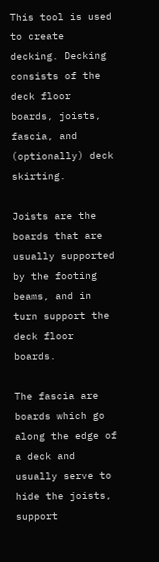This tool is used to create decking. Decking consists of the deck floor boards, joists, fascia, and (optionally) deck skirting.

Joists are the boards that are usually supported by the footing beams, and in turn support the deck floor boards.

The fascia are boards which go along the edge of a deck and usually serve to hide the joists, support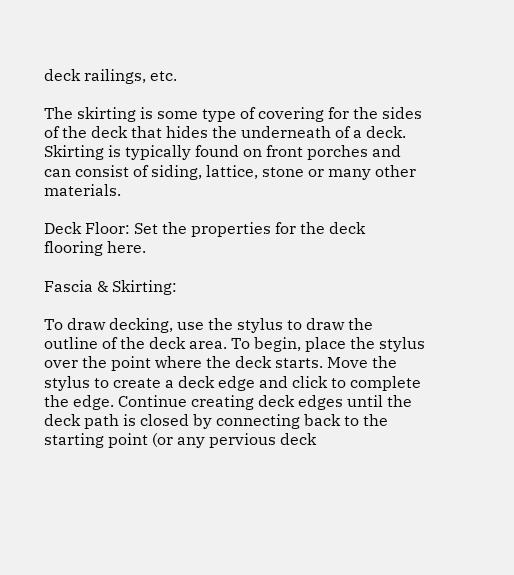deck railings, etc.

The skirting is some type of covering for the sides of the deck that hides the underneath of a deck. Skirting is typically found on front porches and can consist of siding, lattice, stone or many other materials.

Deck Floor: Set the properties for the deck flooring here.

Fascia & Skirting:

To draw decking, use the stylus to draw the outline of the deck area. To begin, place the stylus over the point where the deck starts. Move the stylus to create a deck edge and click to complete the edge. Continue creating deck edges until the deck path is closed by connecting back to the starting point (or any pervious deck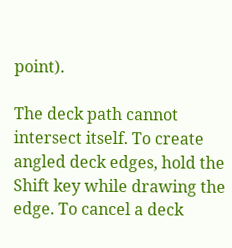point).

The deck path cannot intersect itself. To create angled deck edges, hold the Shift key while drawing the edge. To cancel a deck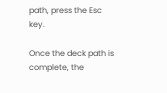path, press the Esc key.

Once the deck path is complete, the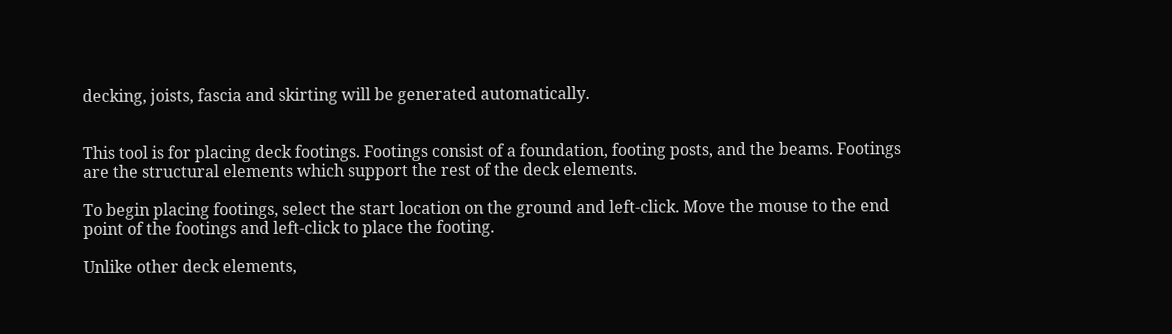decking, joists, fascia and skirting will be generated automatically.


This tool is for placing deck footings. Footings consist of a foundation, footing posts, and the beams. Footings are the structural elements which support the rest of the deck elements.

To begin placing footings, select the start location on the ground and left-click. Move the mouse to the end point of the footings and left-click to place the footing.

Unlike other deck elements,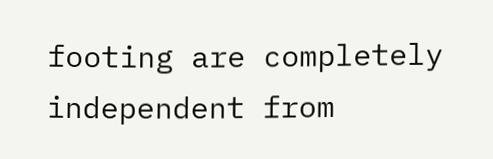footing are completely independent from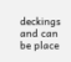deckings and can be place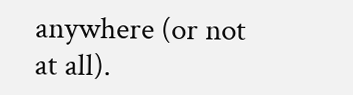anywhere (or not at all).